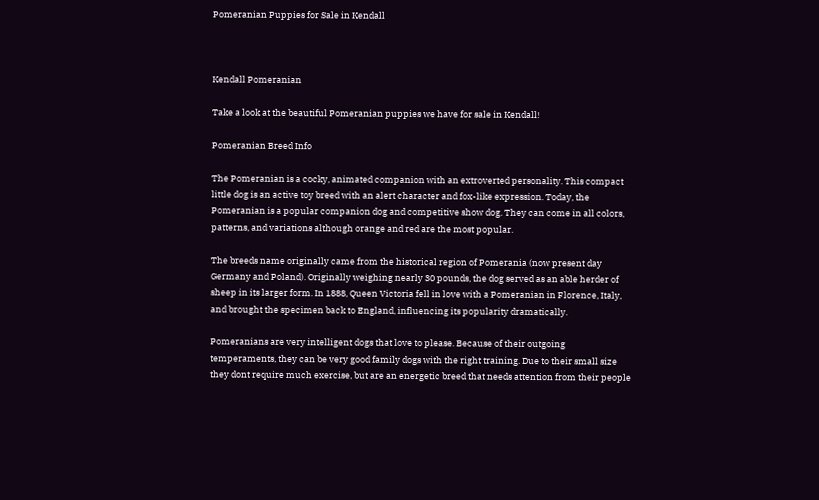Pomeranian Puppies for Sale in Kendall



Kendall Pomeranian

Take a look at the beautiful Pomeranian puppies we have for sale in Kendall!

Pomeranian Breed Info

The Pomeranian is a cocky, animated companion with an extroverted personality. This compact little dog is an active toy breed with an alert character and fox-like expression. Today, the Pomeranian is a popular companion dog and competitive show dog. They can come in all colors, patterns, and variations although orange and red are the most popular.

The breeds name originally came from the historical region of Pomerania (now present day Germany and Poland). Originally weighing nearly 30 pounds, the dog served as an able herder of sheep in its larger form. In 1888, Queen Victoria fell in love with a Pomeranian in Florence, Italy, and brought the specimen back to England, influencing its popularity dramatically.

Pomeranians are very intelligent dogs that love to please. Because of their outgoing temperaments, they can be very good family dogs with the right training. Due to their small size they dont require much exercise, but are an energetic breed that needs attention from their people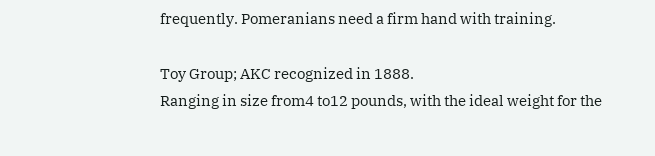frequently. Pomeranians need a firm hand with training.

Toy Group; AKC recognized in 1888.
Ranging in size from4 to12 pounds, with the ideal weight for the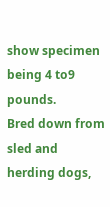show specimen being 4 to9 pounds.
Bred down from sled and herding dogs,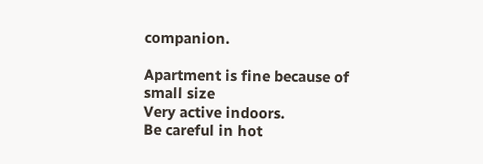companion.

Apartment is fine because of small size
Very active indoors.
Be careful in hot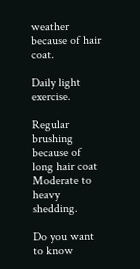weather because of hair coat.

Daily light exercise.

Regular brushing because of long hair coat
Moderate to heavy shedding.

Do you want to know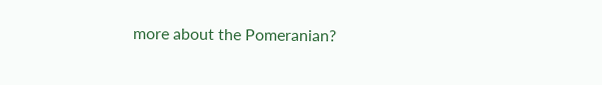more about the Pomeranian?